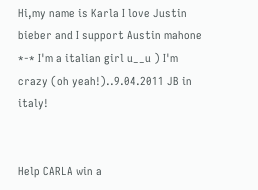Hi,my name is Karla I love Justin bieber and I support Austin mahone *-* I'm a italian girl u__u ) I'm crazy (oh yeah!)..9.04.2011 JB in italy!


Help CARLA win a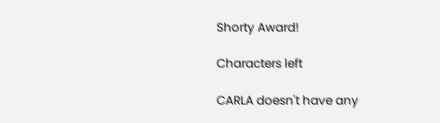Shorty Award!

Characters left

CARLA doesn't have any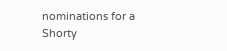nominations for a Shorty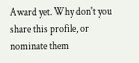Award yet. Why don't you share this profile, or nominate them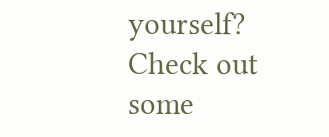yourself? Check out some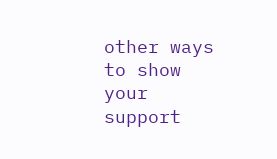other ways to show your support